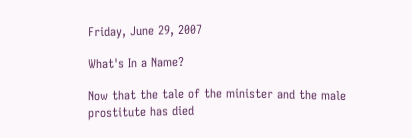Friday, June 29, 2007

What's In a Name?

Now that the tale of the minister and the male prostitute has died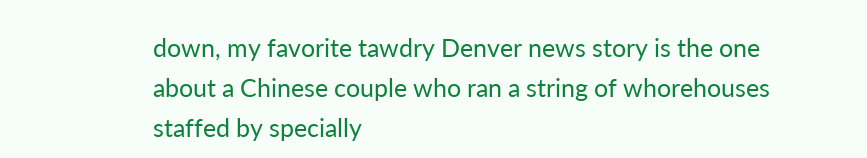down, my favorite tawdry Denver news story is the one about a Chinese couple who ran a string of whorehouses staffed by specially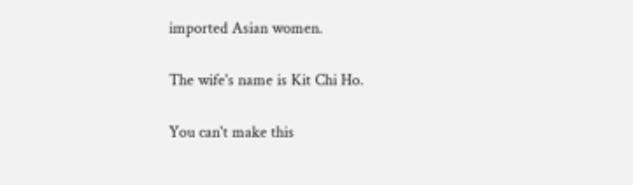imported Asian women.

The wife's name is Kit Chi Ho.

You can't make this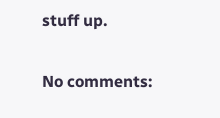stuff up.

No comments: